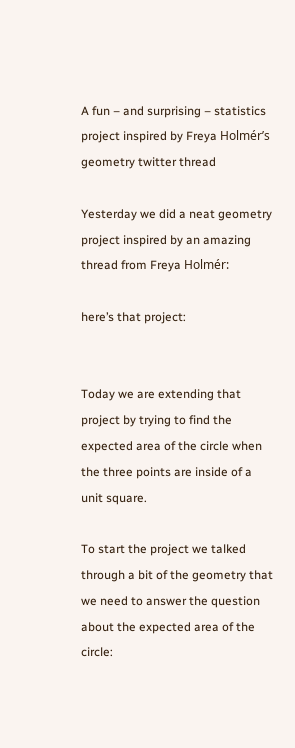A fun – and surprising – statistics project inspired by Freya Holmér’s geometry twitter thread

Yesterday we did a neat geometry project inspired by an amazing thread from Freya Holmér:

here’s that project:


Today we are extending that project by trying to find the expected area of the circle when the three points are inside of a unit square.

To start the project we talked through a bit of the geometry that we need to answer the question about the expected area of the circle: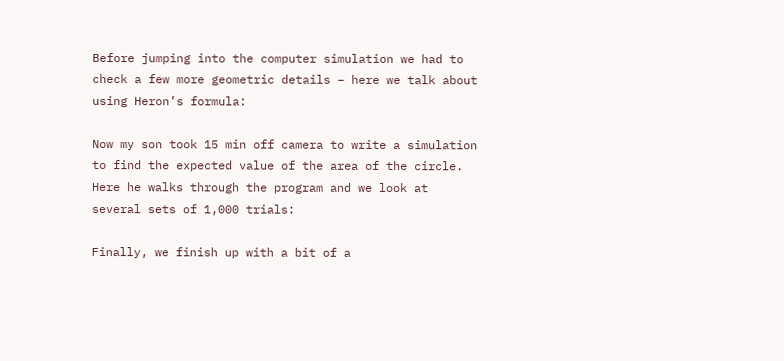Before jumping into the computer simulation we had to check a few more geometric details – here we talk about using Heron’s formula:

Now my son took 15 min off camera to write a simulation to find the expected value of the area of the circle. Here he walks through the program and we look at several sets of 1,000 trials:

Finally, we finish up with a bit of a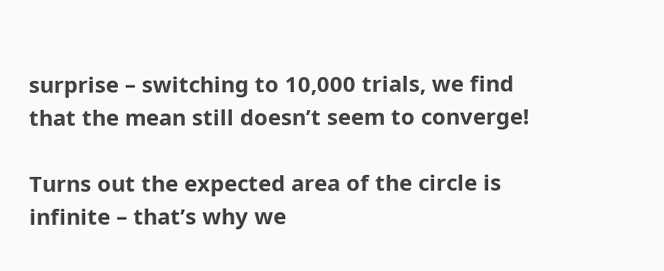surprise – switching to 10,000 trials, we find that the mean still doesn’t seem to converge!

Turns out the expected area of the circle is infinite – that’s why we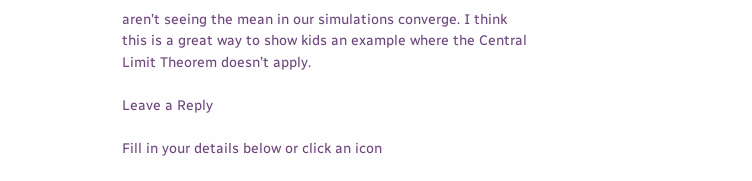aren’t seeing the mean in our simulations converge. I think this is a great way to show kids an example where the Central Limit Theorem doesn’t apply.

Leave a Reply

Fill in your details below or click an icon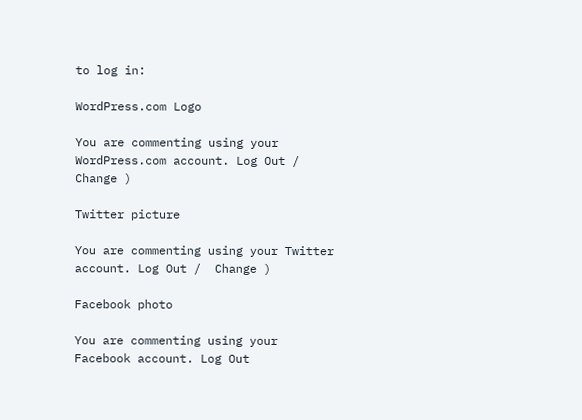to log in:

WordPress.com Logo

You are commenting using your WordPress.com account. Log Out /  Change )

Twitter picture

You are commenting using your Twitter account. Log Out /  Change )

Facebook photo

You are commenting using your Facebook account. Log Out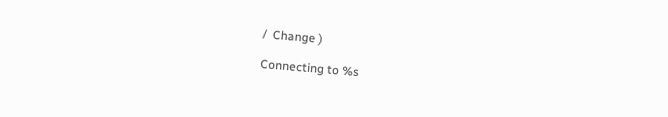/  Change )

Connecting to %s